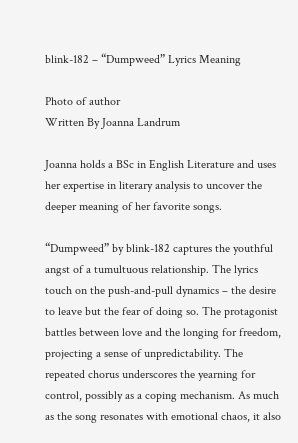blink-182 – “Dumpweed” Lyrics Meaning

Photo of author
Written By Joanna Landrum

Joanna holds a BSc in English Literature and uses her expertise in literary analysis to uncover the deeper meaning of her favorite songs.

“Dumpweed” by blink-182 captures the youthful angst of a tumultuous relationship. The lyrics touch on the push-and-pull dynamics – the desire to leave but the fear of doing so. The protagonist battles between love and the longing for freedom, projecting a sense of unpredictability. The repeated chorus underscores the yearning for control, possibly as a coping mechanism. As much as the song resonates with emotional chaos, it also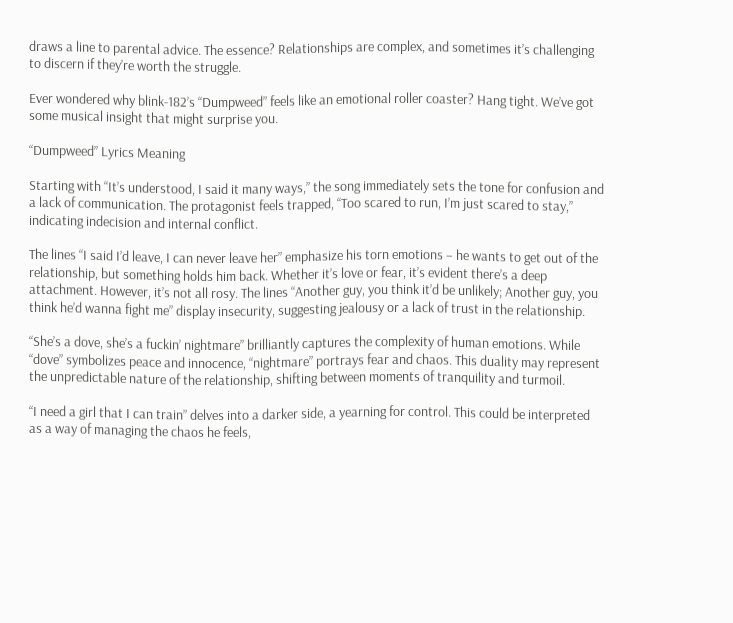draws a line to parental advice. The essence? Relationships are complex, and sometimes it’s challenging to discern if they’re worth the struggle.

Ever wondered why blink-182’s “Dumpweed” feels like an emotional roller coaster? Hang tight. We’ve got some musical insight that might surprise you.

“Dumpweed” Lyrics Meaning

Starting with “It’s understood, I said it many ways,” the song immediately sets the tone for confusion and a lack of communication. The protagonist feels trapped, “Too scared to run, I’m just scared to stay,” indicating indecision and internal conflict.

The lines “I said I’d leave, I can never leave her” emphasize his torn emotions – he wants to get out of the relationship, but something holds him back. Whether it’s love or fear, it’s evident there’s a deep attachment. However, it’s not all rosy. The lines “Another guy, you think it’d be unlikely; Another guy, you think he’d wanna fight me” display insecurity, suggesting jealousy or a lack of trust in the relationship.

“She’s a dove, she’s a fuckin’ nightmare” brilliantly captures the complexity of human emotions. While “dove” symbolizes peace and innocence, “nightmare” portrays fear and chaos. This duality may represent the unpredictable nature of the relationship, shifting between moments of tranquility and turmoil.

“I need a girl that I can train” delves into a darker side, a yearning for control. This could be interpreted as a way of managing the chaos he feels,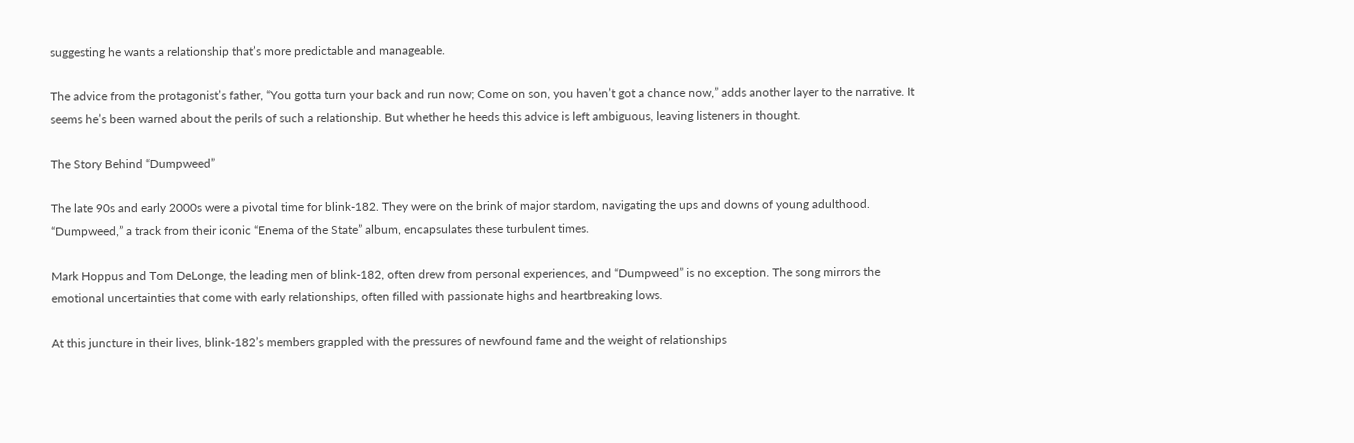suggesting he wants a relationship that’s more predictable and manageable.

The advice from the protagonist’s father, “You gotta turn your back and run now; Come on son, you haven’t got a chance now,” adds another layer to the narrative. It seems he’s been warned about the perils of such a relationship. But whether he heeds this advice is left ambiguous, leaving listeners in thought.

The Story Behind “Dumpweed”

The late 90s and early 2000s were a pivotal time for blink-182. They were on the brink of major stardom, navigating the ups and downs of young adulthood. “Dumpweed,” a track from their iconic “Enema of the State” album, encapsulates these turbulent times.

Mark Hoppus and Tom DeLonge, the leading men of blink-182, often drew from personal experiences, and “Dumpweed” is no exception. The song mirrors the emotional uncertainties that come with early relationships, often filled with passionate highs and heartbreaking lows.

At this juncture in their lives, blink-182’s members grappled with the pressures of newfound fame and the weight of relationships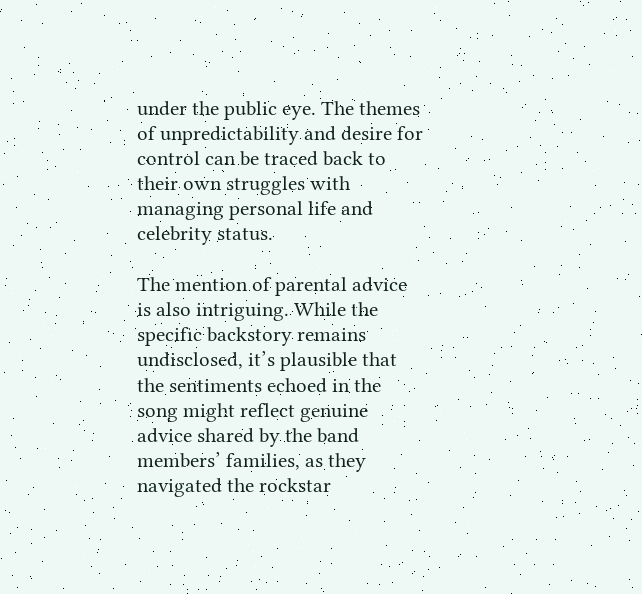under the public eye. The themes of unpredictability and desire for control can be traced back to their own struggles with managing personal life and celebrity status.

The mention of parental advice is also intriguing. While the specific backstory remains undisclosed, it’s plausible that the sentiments echoed in the song might reflect genuine advice shared by the band members’ families, as they navigated the rockstar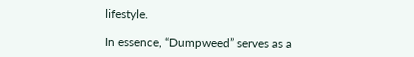lifestyle.

In essence, “Dumpweed” serves as a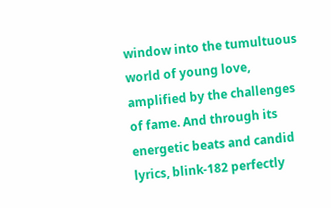window into the tumultuous world of young love, amplified by the challenges of fame. And through its energetic beats and candid lyrics, blink-182 perfectly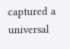captured a universal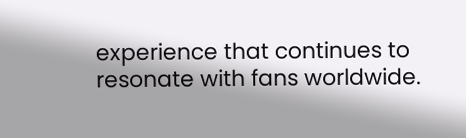experience that continues to resonate with fans worldwide.